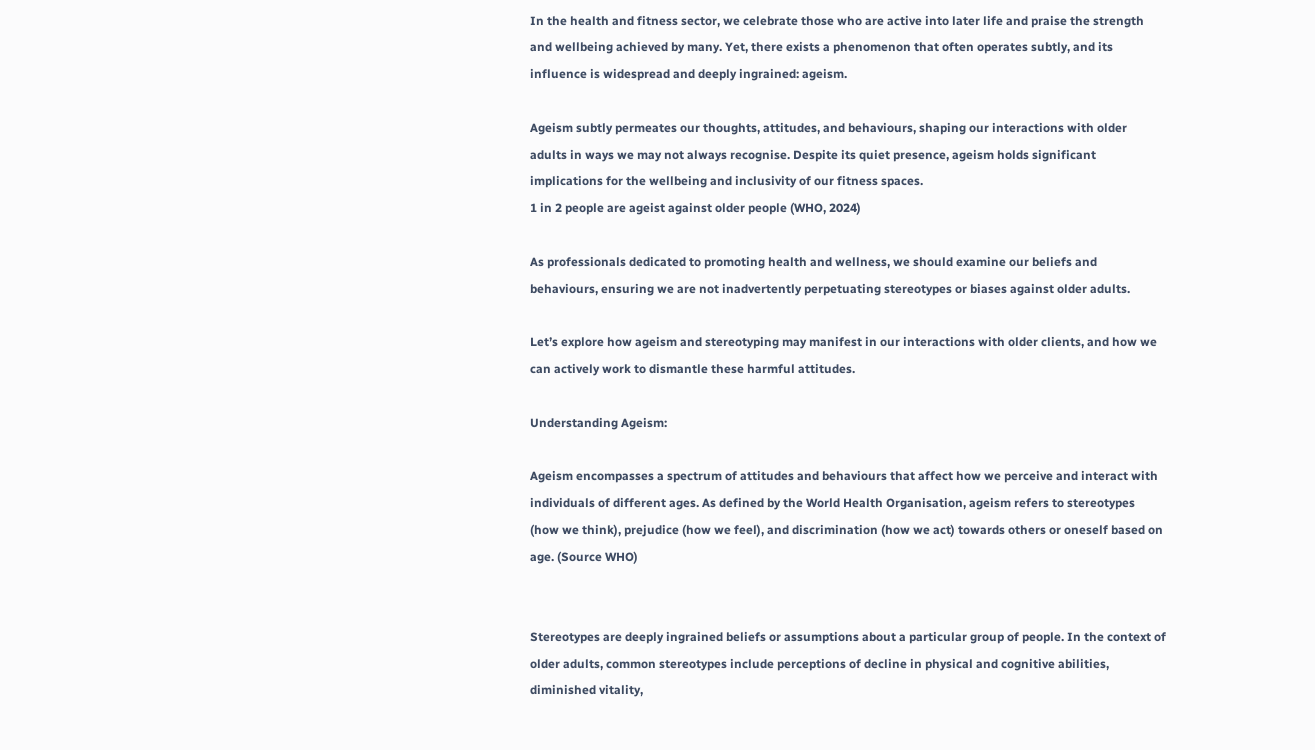In the health and fitness sector, we celebrate those who are active into later life and praise the strength and wellbeing achieved by many. Yet, there exists a phenomenon that often operates subtly, and its influence is widespread and deeply ingrained: ageism.

Ageism subtly permeates our thoughts, attitudes, and behaviours, shaping our interactions with older adults in ways we may not always recognise. Despite its quiet presence, ageism holds significant implications for the wellbeing and inclusivity of our fitness spaces.
1 in 2 people are ageist against older people (WHO, 2024)

As professionals dedicated to promoting health and wellness, we should examine our beliefs and behaviours, ensuring we are not inadvertently perpetuating stereotypes or biases against older adults.

Let’s explore how ageism and stereotyping may manifest in our interactions with older clients, and how we can actively work to dismantle these harmful attitudes.

Understanding Ageism:

Ageism encompasses a spectrum of attitudes and behaviours that affect how we perceive and interact with individuals of different ages. As defined by the World Health Organisation, ageism refers to stereotypes (how we think), prejudice (how we feel), and discrimination (how we act) towards others or oneself based on age. (Source WHO)


Stereotypes are deeply ingrained beliefs or assumptions about a particular group of people. In the context of older adults, common stereotypes include perceptions of decline in physical and cognitive abilities, diminished vitality,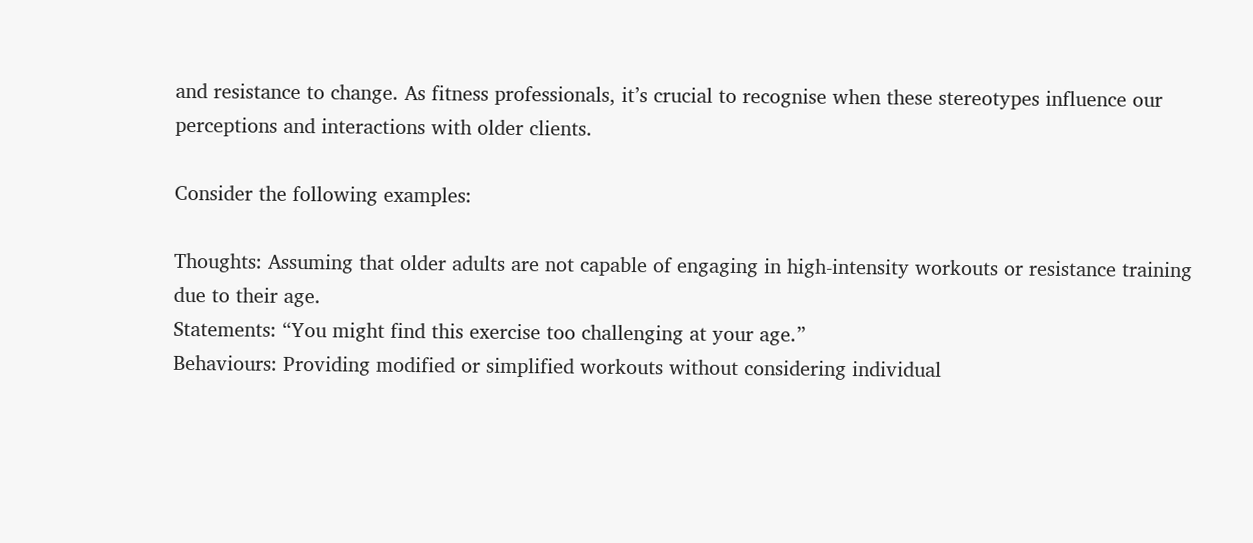and resistance to change. As fitness professionals, it’s crucial to recognise when these stereotypes influence our perceptions and interactions with older clients.

Consider the following examples:

Thoughts: Assuming that older adults are not capable of engaging in high-intensity workouts or resistance training due to their age.
Statements: “You might find this exercise too challenging at your age.”
Behaviours: Providing modified or simplified workouts without considering individual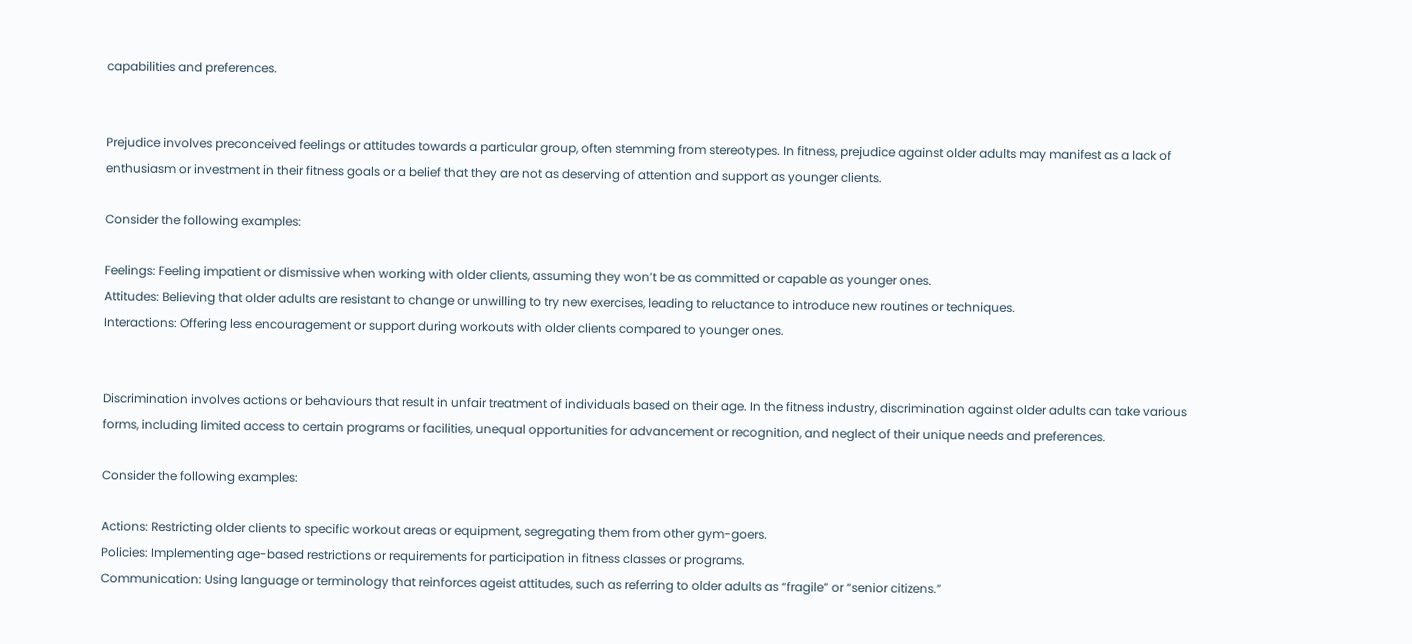capabilities and preferences.


Prejudice involves preconceived feelings or attitudes towards a particular group, often stemming from stereotypes. In fitness, prejudice against older adults may manifest as a lack of enthusiasm or investment in their fitness goals or a belief that they are not as deserving of attention and support as younger clients.

Consider the following examples:

Feelings: Feeling impatient or dismissive when working with older clients, assuming they won’t be as committed or capable as younger ones.
Attitudes: Believing that older adults are resistant to change or unwilling to try new exercises, leading to reluctance to introduce new routines or techniques.
Interactions: Offering less encouragement or support during workouts with older clients compared to younger ones.


Discrimination involves actions or behaviours that result in unfair treatment of individuals based on their age. In the fitness industry, discrimination against older adults can take various forms, including limited access to certain programs or facilities, unequal opportunities for advancement or recognition, and neglect of their unique needs and preferences.

Consider the following examples:

Actions: Restricting older clients to specific workout areas or equipment, segregating them from other gym-goers.
Policies: Implementing age-based restrictions or requirements for participation in fitness classes or programs.
Communication: Using language or terminology that reinforces ageist attitudes, such as referring to older adults as “fragile” or “senior citizens.”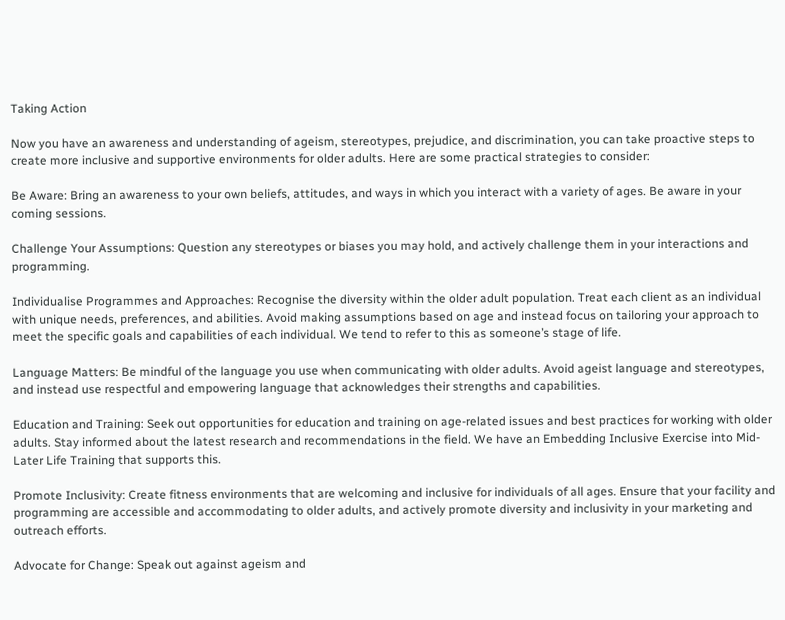Taking Action

Now you have an awareness and understanding of ageism, stereotypes, prejudice, and discrimination, you can take proactive steps to create more inclusive and supportive environments for older adults. Here are some practical strategies to consider:

Be Aware: Bring an awareness to your own beliefs, attitudes, and ways in which you interact with a variety of ages. Be aware in your coming sessions.

Challenge Your Assumptions: Question any stereotypes or biases you may hold, and actively challenge them in your interactions and programming.

Individualise Programmes and Approaches: Recognise the diversity within the older adult population. Treat each client as an individual with unique needs, preferences, and abilities. Avoid making assumptions based on age and instead focus on tailoring your approach to meet the specific goals and capabilities of each individual. We tend to refer to this as someone’s stage of life.

Language Matters: Be mindful of the language you use when communicating with older adults. Avoid ageist language and stereotypes, and instead use respectful and empowering language that acknowledges their strengths and capabilities.

Education and Training: Seek out opportunities for education and training on age-related issues and best practices for working with older adults. Stay informed about the latest research and recommendations in the field. We have an Embedding Inclusive Exercise into Mid-Later Life Training that supports this.

Promote Inclusivity: Create fitness environments that are welcoming and inclusive for individuals of all ages. Ensure that your facility and programming are accessible and accommodating to older adults, and actively promote diversity and inclusivity in your marketing and outreach efforts.

Advocate for Change: Speak out against ageism and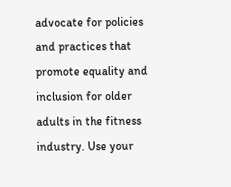advocate for policies and practices that promote equality and inclusion for older adults in the fitness industry. Use your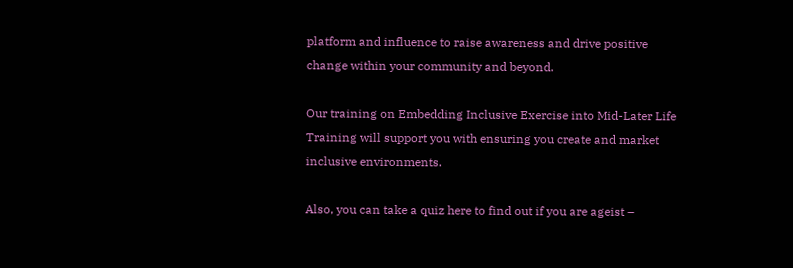platform and influence to raise awareness and drive positive change within your community and beyond.

Our training on Embedding Inclusive Exercise into Mid-Later Life Training will support you with ensuring you create and market inclusive environments.

Also, you can take a quiz here to find out if you are ageist –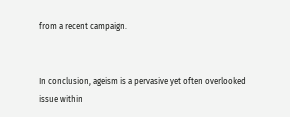from a recent campaign.


In conclusion, ageism is a pervasive yet often overlooked issue within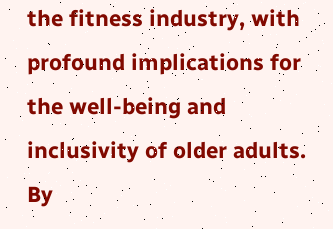the fitness industry, with profound implications for the well-being and inclusivity of older adults. By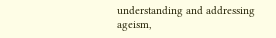understanding and addressing ageism,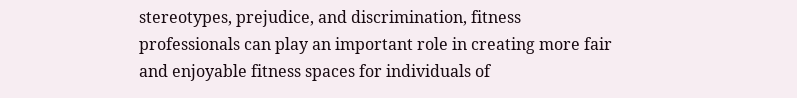stereotypes, prejudice, and discrimination, fitness professionals can play an important role in creating more fair and enjoyable fitness spaces for individuals of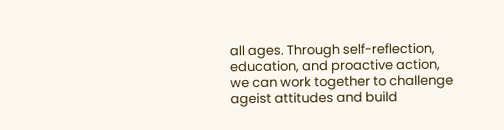all ages. Through self-reflection, education, and proactive action, we can work together to challenge ageist attitudes and build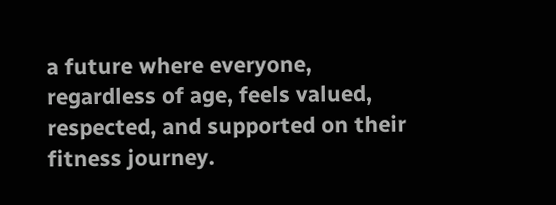a future where everyone, regardless of age, feels valued, respected, and supported on their fitness journey.